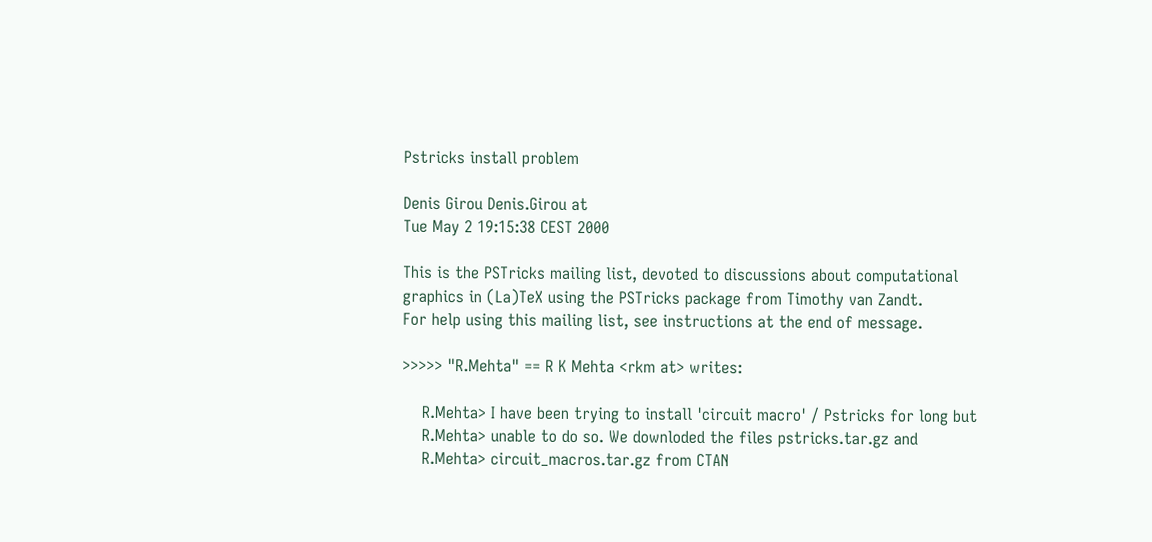Pstricks install problem

Denis Girou Denis.Girou at
Tue May 2 19:15:38 CEST 2000

This is the PSTricks mailing list, devoted to discussions about computational
graphics in (La)TeX using the PSTricks package from Timothy van Zandt.
For help using this mailing list, see instructions at the end of message.

>>>>> "R.Mehta" == R K Mehta <rkm at> writes:

    R.Mehta> I have been trying to install 'circuit macro' / Pstricks for long but
    R.Mehta> unable to do so. We downloded the files pstricks.tar.gz and
    R.Mehta> circuit_macros.tar.gz from CTAN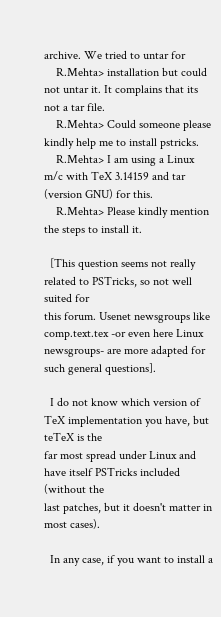archive. We tried to untar for
    R.Mehta> installation but could not untar it. It complains that its not a tar file.
    R.Mehta> Could someone please kindly help me to install pstricks.
    R.Mehta> I am using a Linux m/c with TeX 3.14159 and tar (version GNU) for this.
    R.Mehta> Please kindly mention the steps to install it.

  [This question seems not really related to PSTricks, so not well suited for
this forum. Usenet newsgroups like comp.text.tex -or even here Linux
newsgroups- are more adapted for such general questions].

  I do not know which version of TeX implementation you have, but teTeX is the
far most spread under Linux and have itself PSTricks included (without the
last patches, but it doesn't matter in most cases).

  In any case, if you want to install a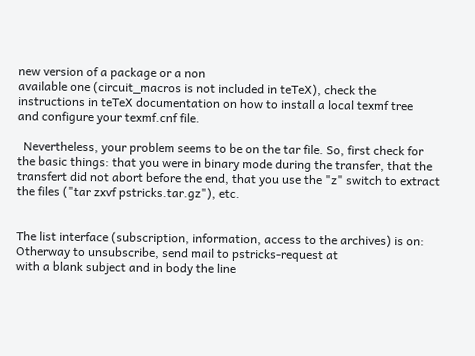new version of a package or a non
available one (circuit_macros is not included in teTeX), check the
instructions in teTeX documentation on how to install a local texmf tree
and configure your texmf.cnf file.

  Nevertheless, your problem seems to be on the tar file. So, first check for
the basic things: that you were in binary mode during the transfer, that the
transfert did not abort before the end, that you use the "z" switch to extract
the files ("tar zxvf pstricks.tar.gz"), etc.


The list interface (subscription, information, access to the archives) is on:
Otherway to unsubscribe, send mail to pstricks-request at
with a blank subject and in body the line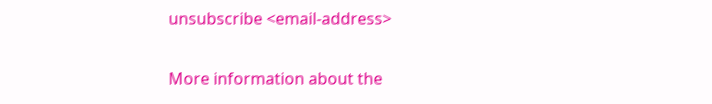unsubscribe <email-address>

More information about the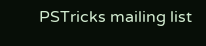PSTricks mailing list